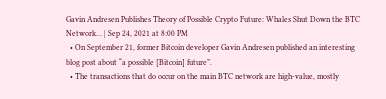Gavin Andresen Publishes Theory of Possible Crypto Future: Whales Shut Down the BTC Network… | Sep 24, 2021 at 8:00 PM
  • On September 21, former Bitcoin developer Gavin Andresen published an interesting blog post about “a possible [Bitcoin] future”.
  • The transactions that do occur on the main BTC network are high-value, mostly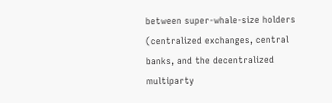between super-whale-size holders (centralized exchanges, central banks, and the decentralized multiparty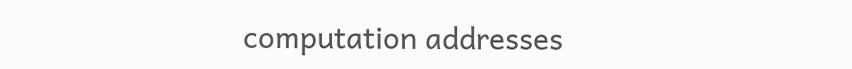computation addresses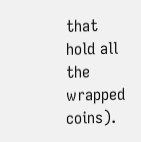that hold all the wrapped coins).